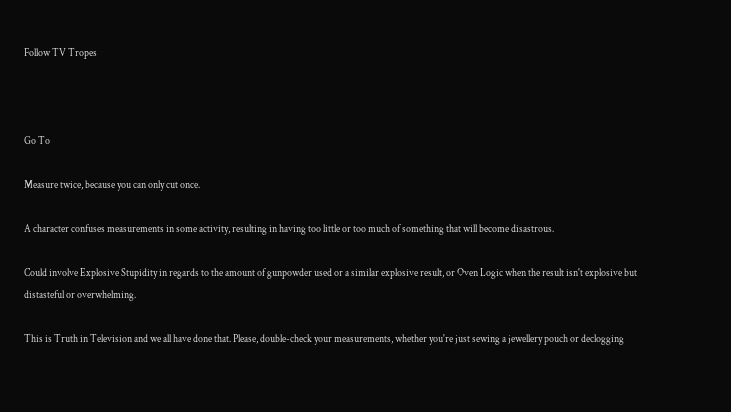Follow TV Tropes



Go To

Measure twice, because you can only cut once.

A character confuses measurements in some activity, resulting in having too little or too much of something that will become disastrous.

Could involve Explosive Stupidity in regards to the amount of gunpowder used or a similar explosive result, or Oven Logic when the result isn't explosive but distasteful or overwhelming.

This is Truth in Television and we all have done that. Please, double-check your measurements, whether you're just sewing a jewellery pouch or declogging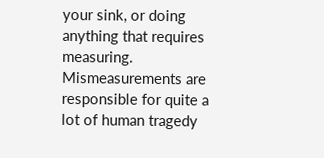your sink, or doing anything that requires measuring. Mismeasurements are responsible for quite a lot of human tragedy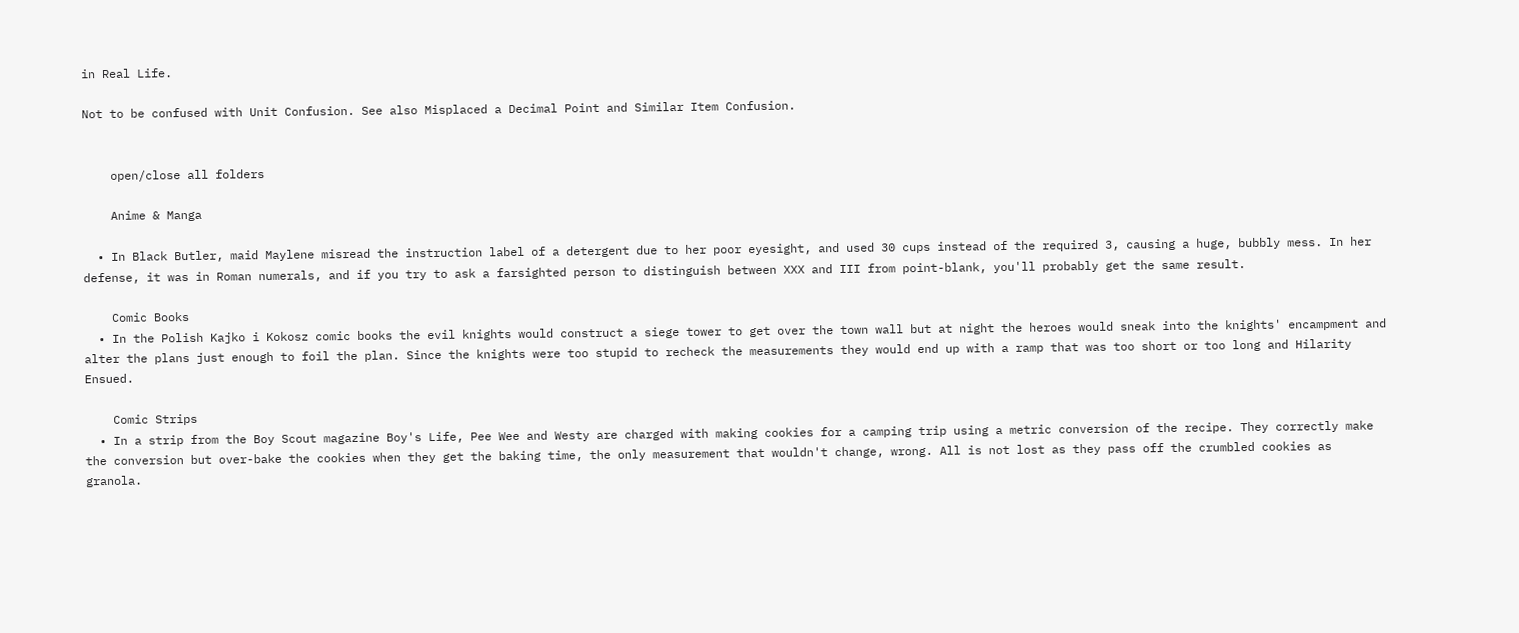in Real Life.

Not to be confused with Unit Confusion. See also Misplaced a Decimal Point and Similar Item Confusion.


    open/close all folders

    Anime & Manga

  • In Black Butler, maid Maylene misread the instruction label of a detergent due to her poor eyesight, and used 30 cups instead of the required 3, causing a huge, bubbly mess. In her defense, it was in Roman numerals, and if you try to ask a farsighted person to distinguish between XXX and III from point-blank, you'll probably get the same result.

    Comic Books
  • In the Polish Kajko i Kokosz comic books the evil knights would construct a siege tower to get over the town wall but at night the heroes would sneak into the knights' encampment and alter the plans just enough to foil the plan. Since the knights were too stupid to recheck the measurements they would end up with a ramp that was too short or too long and Hilarity Ensued.

    Comic Strips
  • In a strip from the Boy Scout magazine Boy's Life, Pee Wee and Westy are charged with making cookies for a camping trip using a metric conversion of the recipe. They correctly make the conversion but over-bake the cookies when they get the baking time, the only measurement that wouldn't change, wrong. All is not lost as they pass off the crumbled cookies as granola.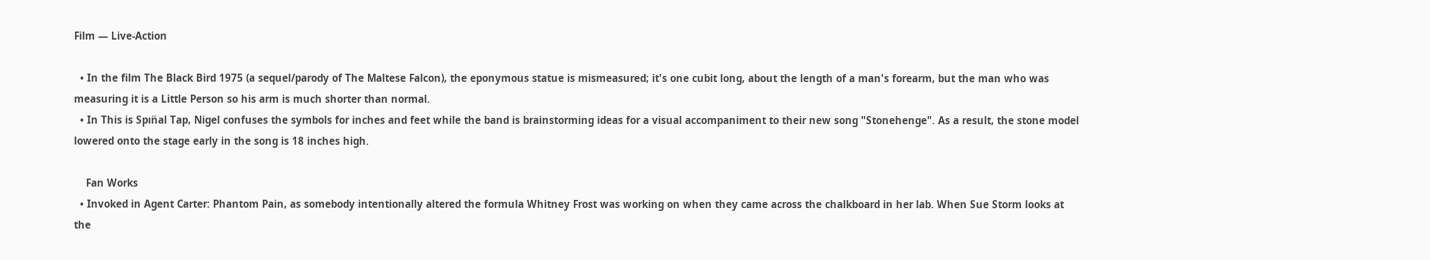Film — Live-Action

  • In the film The Black Bird 1975 (a sequel/parody of The Maltese Falcon), the eponymous statue is mismeasured; it's one cubit long, about the length of a man's forearm, but the man who was measuring it is a Little Person so his arm is much shorter than normal.
  • In This is Spın̈al Tap, Nigel confuses the symbols for inches and feet while the band is brainstorming ideas for a visual accompaniment to their new song "Stonehenge". As a result, the stone model lowered onto the stage early in the song is 18 inches high.

    Fan Works
  • Invoked in Agent Carter: Phantom Pain, as somebody intentionally altered the formula Whitney Frost was working on when they came across the chalkboard in her lab. When Sue Storm looks at the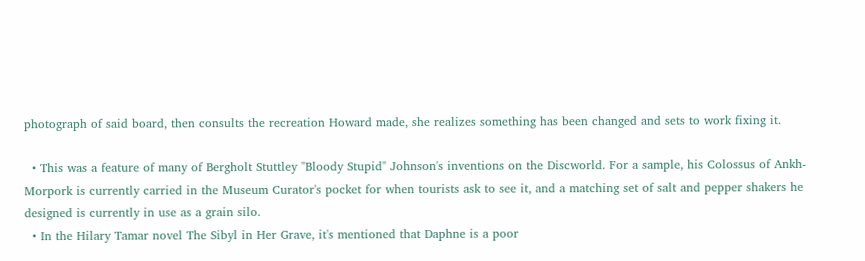photograph of said board, then consults the recreation Howard made, she realizes something has been changed and sets to work fixing it.

  • This was a feature of many of Bergholt Stuttley "Bloody Stupid" Johnson's inventions on the Discworld. For a sample, his Colossus of Ankh-Morpork is currently carried in the Museum Curator's pocket for when tourists ask to see it, and a matching set of salt and pepper shakers he designed is currently in use as a grain silo.
  • In the Hilary Tamar novel The Sibyl in Her Grave, it's mentioned that Daphne is a poor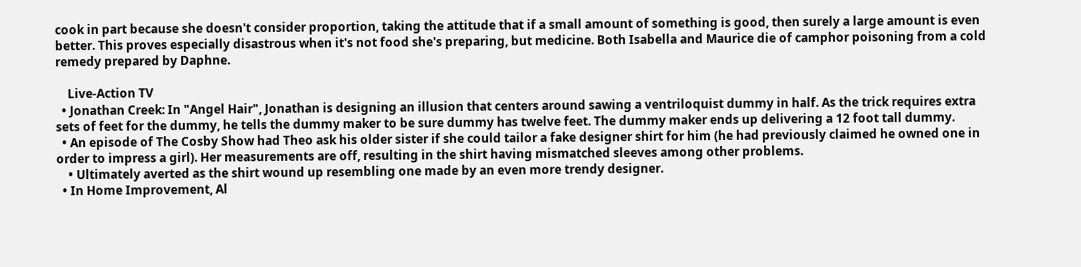cook in part because she doesn't consider proportion, taking the attitude that if a small amount of something is good, then surely a large amount is even better. This proves especially disastrous when it's not food she's preparing, but medicine. Both Isabella and Maurice die of camphor poisoning from a cold remedy prepared by Daphne.

    Live-Action TV
  • Jonathan Creek: In "Angel Hair", Jonathan is designing an illusion that centers around sawing a ventriloquist dummy in half. As the trick requires extra sets of feet for the dummy, he tells the dummy maker to be sure dummy has twelve feet. The dummy maker ends up delivering a 12 foot tall dummy.
  • An episode of The Cosby Show had Theo ask his older sister if she could tailor a fake designer shirt for him (he had previously claimed he owned one in order to impress a girl). Her measurements are off, resulting in the shirt having mismatched sleeves among other problems.
    • Ultimately averted as the shirt wound up resembling one made by an even more trendy designer.
  • In Home Improvement, Al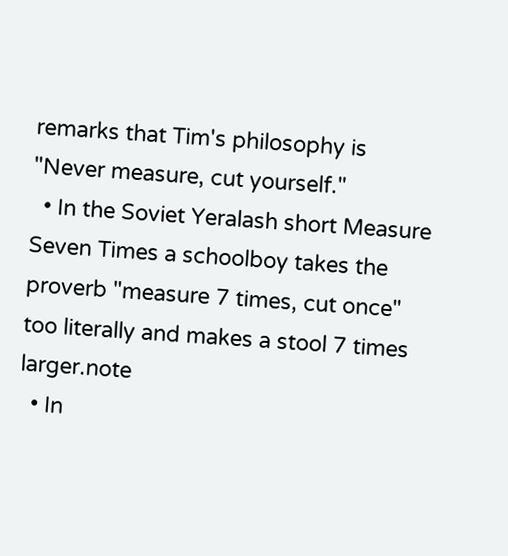remarks that Tim's philosophy is "Never measure, cut yourself."
  • In the Soviet Yeralash short Measure Seven Times a schoolboy takes the proverb "measure 7 times, cut once" too literally and makes a stool 7 times larger.note
  • In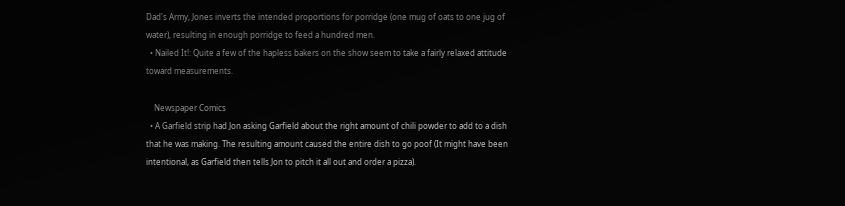Dad's Army, Jones inverts the intended proportions for porridge (one mug of oats to one jug of water), resulting in enough porridge to feed a hundred men.
  • Nailed It!: Quite a few of the hapless bakers on the show seem to take a fairly relaxed attitude toward measurements.

    Newspaper Comics
  • A Garfield strip had Jon asking Garfield about the right amount of chili powder to add to a dish that he was making. The resulting amount caused the entire dish to go poof (It might have been intentional, as Garfield then tells Jon to pitch it all out and order a pizza).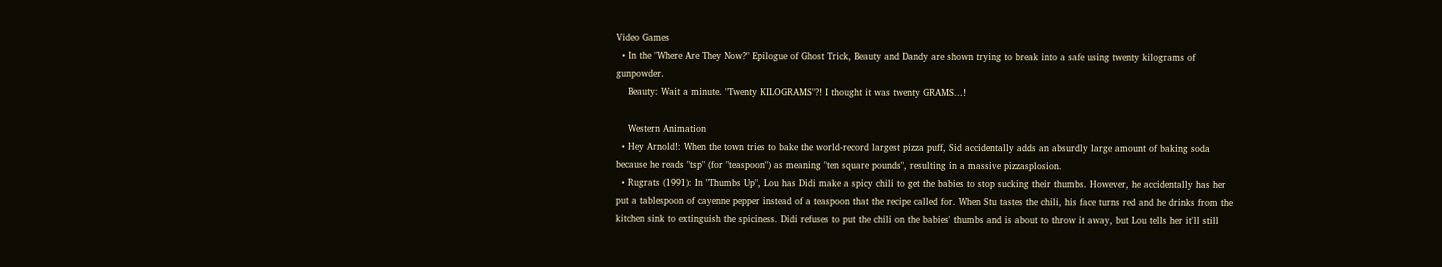Video Games
  • In the "Where Are They Now?" Epilogue of Ghost Trick, Beauty and Dandy are shown trying to break into a safe using twenty kilograms of gunpowder.
    Beauty: Wait a minute. "Twenty KILOGRAMS"?! I thought it was twenty GRAMS...!

    Western Animation
  • Hey Arnold!: When the town tries to bake the world-record largest pizza puff, Sid accidentally adds an absurdly large amount of baking soda because he reads "tsp" (for "teaspoon") as meaning "ten square pounds", resulting in a massive pizzasplosion.
  • Rugrats (1991): In "Thumbs Up", Lou has Didi make a spicy chili to get the babies to stop sucking their thumbs. However, he accidentally has her put a tablespoon of cayenne pepper instead of a teaspoon that the recipe called for. When Stu tastes the chili, his face turns red and he drinks from the kitchen sink to extinguish the spiciness. Didi refuses to put the chili on the babies' thumbs and is about to throw it away, but Lou tells her it'll still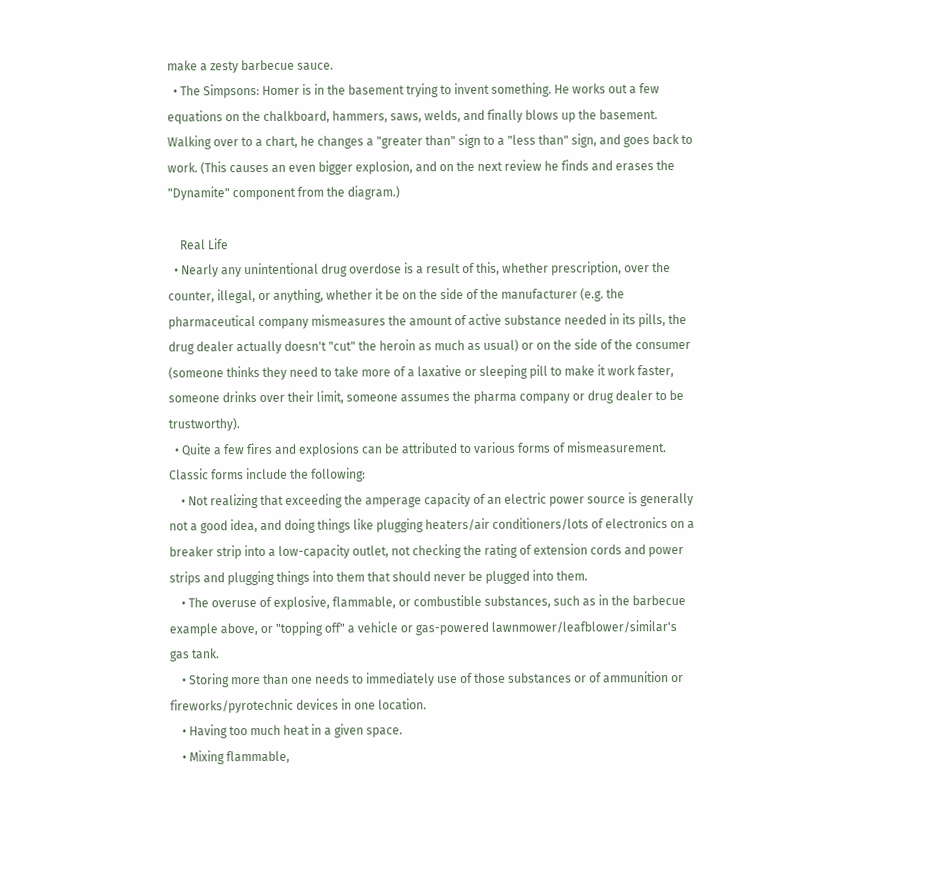make a zesty barbecue sauce.
  • The Simpsons: Homer is in the basement trying to invent something. He works out a few equations on the chalkboard, hammers, saws, welds, and finally blows up the basement. Walking over to a chart, he changes a "greater than" sign to a "less than" sign, and goes back to work. (This causes an even bigger explosion, and on the next review he finds and erases the "Dynamite" component from the diagram.)

    Real Life
  • Nearly any unintentional drug overdose is a result of this, whether prescription, over the counter, illegal, or anything, whether it be on the side of the manufacturer (e.g. the pharmaceutical company mismeasures the amount of active substance needed in its pills, the drug dealer actually doesn't "cut" the heroin as much as usual) or on the side of the consumer (someone thinks they need to take more of a laxative or sleeping pill to make it work faster, someone drinks over their limit, someone assumes the pharma company or drug dealer to be trustworthy).
  • Quite a few fires and explosions can be attributed to various forms of mismeasurement. Classic forms include the following:
    • Not realizing that exceeding the amperage capacity of an electric power source is generally not a good idea, and doing things like plugging heaters/air conditioners/lots of electronics on a breaker strip into a low-capacity outlet, not checking the rating of extension cords and power strips and plugging things into them that should never be plugged into them.
    • The overuse of explosive, flammable, or combustible substances, such as in the barbecue example above, or "topping off" a vehicle or gas-powered lawnmower/leafblower/similar's gas tank.
    • Storing more than one needs to immediately use of those substances or of ammunition or fireworks/pyrotechnic devices in one location.
    • Having too much heat in a given space.
    • Mixing flammable,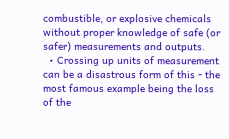combustible, or explosive chemicals without proper knowledge of safe (or safer) measurements and outputs.
  • Crossing up units of measurement can be a disastrous form of this - the most famous example being the loss of the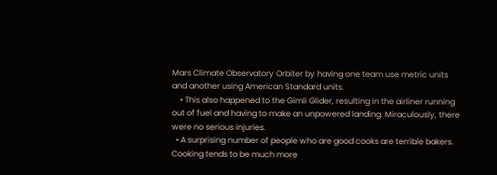Mars Climate Observatory Orbiter by having one team use metric units and another using American Standard units.
    • This also happened to the Gimli Glider, resulting in the airliner running out of fuel and having to make an unpowered landing. Miraculously, there were no serious injuries.
  • A surprising number of people who are good cooks are terrible bakers. Cooking tends to be much more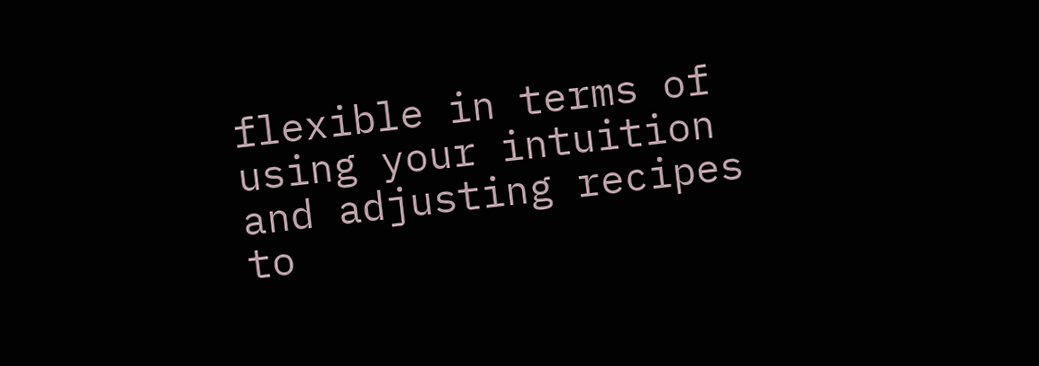flexible in terms of using your intuition and adjusting recipes to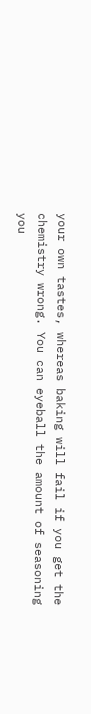your own tastes, whereas baking will fail if you get the chemistry wrong. You can eyeball the amount of seasoning you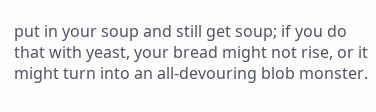put in your soup and still get soup; if you do that with yeast, your bread might not rise, or it might turn into an all-devouring blob monster.